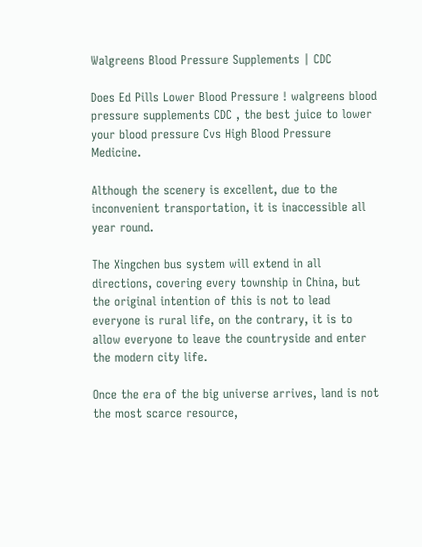Walgreens Blood Pressure Supplements | CDC

Does Ed Pills Lower Blood Pressure ! walgreens blood pressure supplements CDC , the best juice to lower your blood pressure Cvs High Blood Pressure Medicine.

Although the scenery is excellent, due to the inconvenient transportation, it is inaccessible all year round.

The Xingchen bus system will extend in all directions, covering every township in China, but the original intention of this is not to lead everyone is rural life, on the contrary, it is to allow everyone to leave the countryside and enter the modern city life.

Once the era of the big universe arrives, land is not the most scarce resource,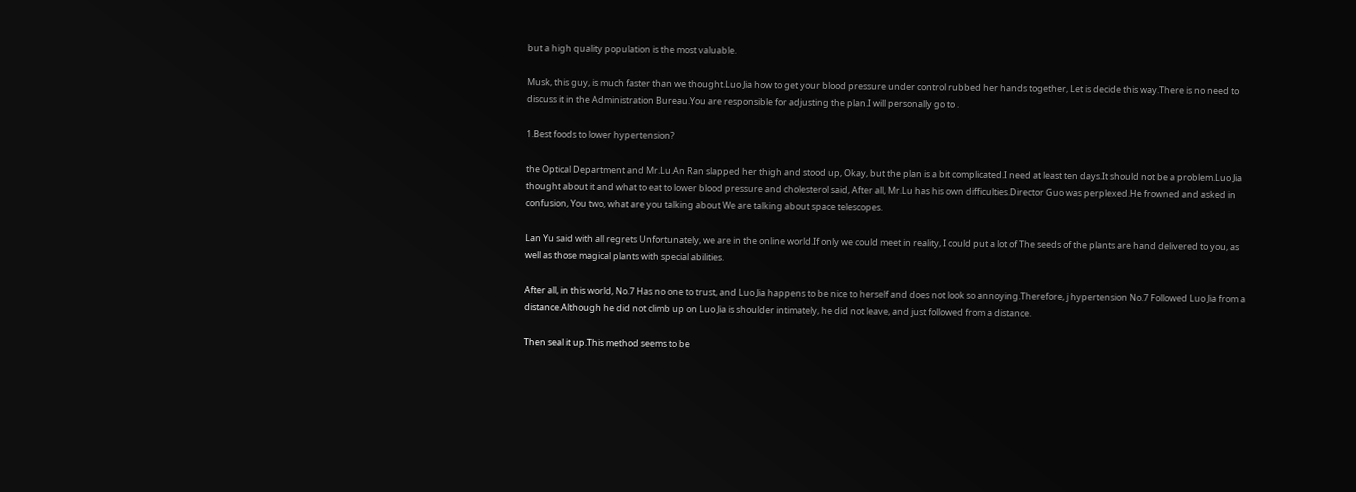but a high quality population is the most valuable.

Musk, this guy, is much faster than we thought.Luo Jia how to get your blood pressure under control rubbed her hands together, Let is decide this way.There is no need to discuss it in the Administration Bureau.You are responsible for adjusting the plan.I will personally go to .

1.Best foods to lower hypertension?

the Optical Department and Mr.Lu.An Ran slapped her thigh and stood up, Okay, but the plan is a bit complicated.I need at least ten days.It should not be a problem.Luo Jia thought about it and what to eat to lower blood pressure and cholesterol said, After all, Mr.Lu has his own difficulties.Director Guo was perplexed.He frowned and asked in confusion, You two, what are you talking about We are talking about space telescopes.

Lan Yu said with all regrets Unfortunately, we are in the online world.If only we could meet in reality, I could put a lot of The seeds of the plants are hand delivered to you, as well as those magical plants with special abilities.

After all, in this world, No.7 Has no one to trust, and Luo Jia happens to be nice to herself and does not look so annoying.Therefore, j hypertension No.7 Followed Luo Jia from a distance.Although he did not climb up on Luo Jia is shoulder intimately, he did not leave, and just followed from a distance.

Then seal it up.This method seems to be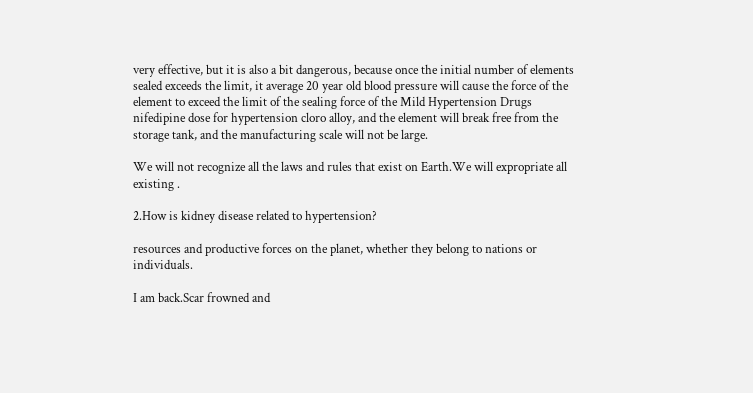very effective, but it is also a bit dangerous, because once the initial number of elements sealed exceeds the limit, it average 20 year old blood pressure will cause the force of the element to exceed the limit of the sealing force of the Mild Hypertension Drugs nifedipine dose for hypertension cloro alloy, and the element will break free from the storage tank, and the manufacturing scale will not be large.

We will not recognize all the laws and rules that exist on Earth.We will expropriate all existing .

2.How is kidney disease related to hypertension?

resources and productive forces on the planet, whether they belong to nations or individuals.

I am back.Scar frowned and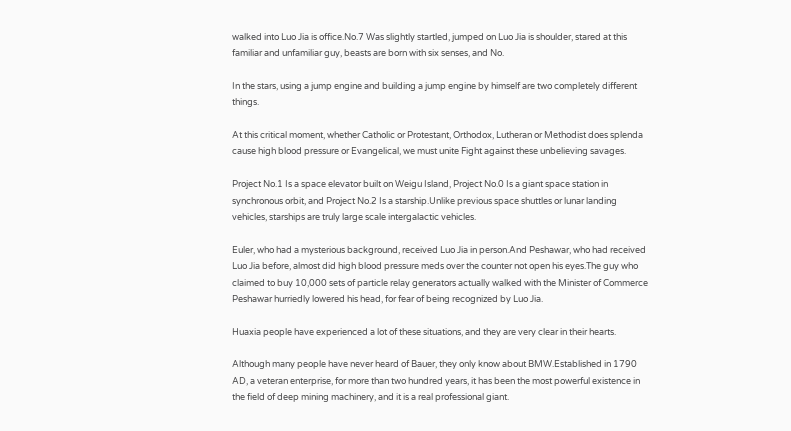walked into Luo Jia is office.No.7 Was slightly startled, jumped on Luo Jia is shoulder, stared at this familiar and unfamiliar guy, beasts are born with six senses, and No.

In the stars, using a jump engine and building a jump engine by himself are two completely different things.

At this critical moment, whether Catholic or Protestant, Orthodox, Lutheran or Methodist does splenda cause high blood pressure or Evangelical, we must unite Fight against these unbelieving savages.

Project No.1 Is a space elevator built on Weigu Island, Project No.0 Is a giant space station in synchronous orbit, and Project No.2 Is a starship.Unlike previous space shuttles or lunar landing vehicles, starships are truly large scale intergalactic vehicles.

Euler, who had a mysterious background, received Luo Jia in person.And Peshawar, who had received Luo Jia before, almost did high blood pressure meds over the counter not open his eyes.The guy who claimed to buy 10,000 sets of particle relay generators actually walked with the Minister of Commerce Peshawar hurriedly lowered his head, for fear of being recognized by Luo Jia.

Huaxia people have experienced a lot of these situations, and they are very clear in their hearts.

Although many people have never heard of Bauer, they only know about BMW.Established in 1790 AD, a veteran enterprise, for more than two hundred years, it has been the most powerful existence in the field of deep mining machinery, and it is a real professional giant.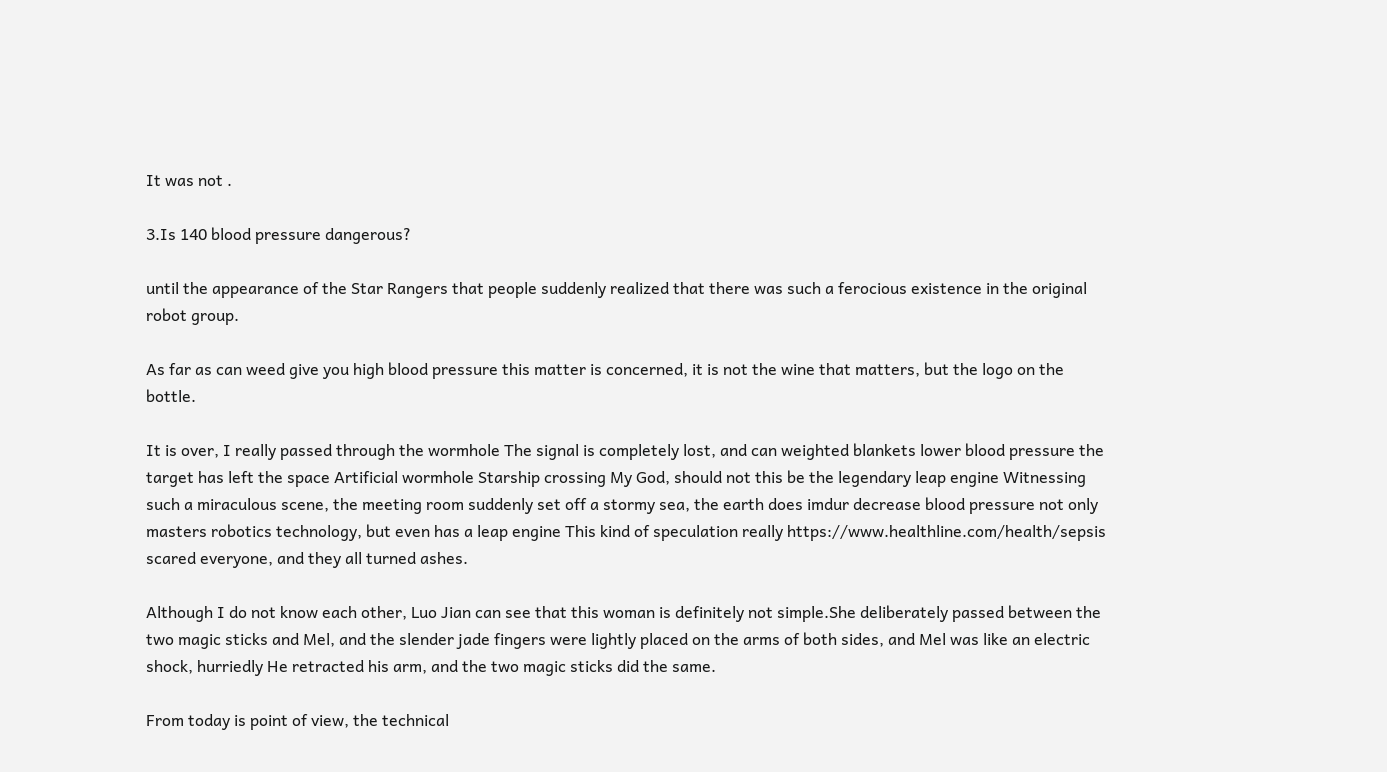It was not .

3.Is 140 blood pressure dangerous?

until the appearance of the Star Rangers that people suddenly realized that there was such a ferocious existence in the original robot group.

As far as can weed give you high blood pressure this matter is concerned, it is not the wine that matters, but the logo on the bottle.

It is over, I really passed through the wormhole The signal is completely lost, and can weighted blankets lower blood pressure the target has left the space Artificial wormhole Starship crossing My God, should not this be the legendary leap engine Witnessing such a miraculous scene, the meeting room suddenly set off a stormy sea, the earth does imdur decrease blood pressure not only masters robotics technology, but even has a leap engine This kind of speculation really https://www.healthline.com/health/sepsis scared everyone, and they all turned ashes.

Although I do not know each other, Luo Jian can see that this woman is definitely not simple.She deliberately passed between the two magic sticks and Mel, and the slender jade fingers were lightly placed on the arms of both sides, and Mel was like an electric shock, hurriedly He retracted his arm, and the two magic sticks did the same.

From today is point of view, the technical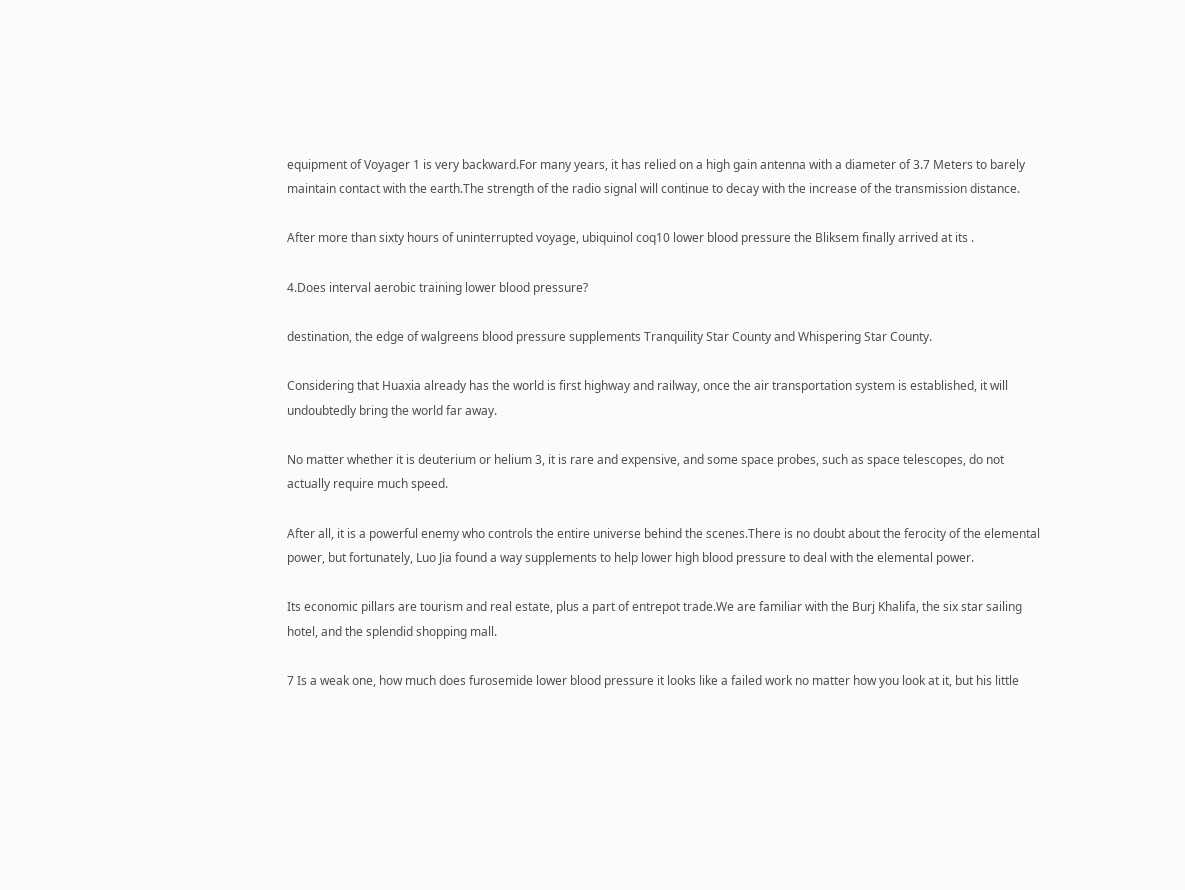equipment of Voyager 1 is very backward.For many years, it has relied on a high gain antenna with a diameter of 3.7 Meters to barely maintain contact with the earth.The strength of the radio signal will continue to decay with the increase of the transmission distance.

After more than sixty hours of uninterrupted voyage, ubiquinol coq10 lower blood pressure the Bliksem finally arrived at its .

4.Does interval aerobic training lower blood pressure?

destination, the edge of walgreens blood pressure supplements Tranquility Star County and Whispering Star County.

Considering that Huaxia already has the world is first highway and railway, once the air transportation system is established, it will undoubtedly bring the world far away.

No matter whether it is deuterium or helium 3, it is rare and expensive, and some space probes, such as space telescopes, do not actually require much speed.

After all, it is a powerful enemy who controls the entire universe behind the scenes.There is no doubt about the ferocity of the elemental power, but fortunately, Luo Jia found a way supplements to help lower high blood pressure to deal with the elemental power.

Its economic pillars are tourism and real estate, plus a part of entrepot trade.We are familiar with the Burj Khalifa, the six star sailing hotel, and the splendid shopping mall.

7 Is a weak one, how much does furosemide lower blood pressure it looks like a failed work no matter how you look at it, but his little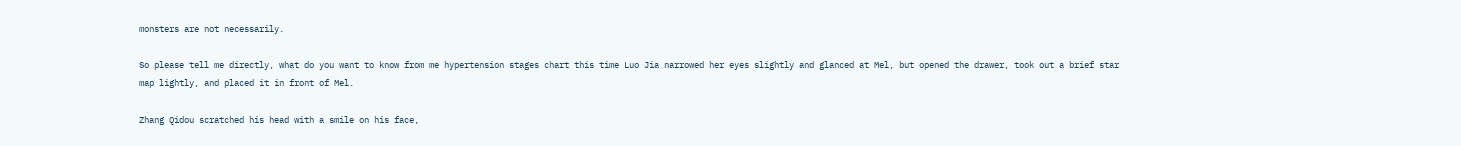monsters are not necessarily.

So please tell me directly, what do you want to know from me hypertension stages chart this time Luo Jia narrowed her eyes slightly and glanced at Mel, but opened the drawer, took out a brief star map lightly, and placed it in front of Mel.

Zhang Qidou scratched his head with a smile on his face,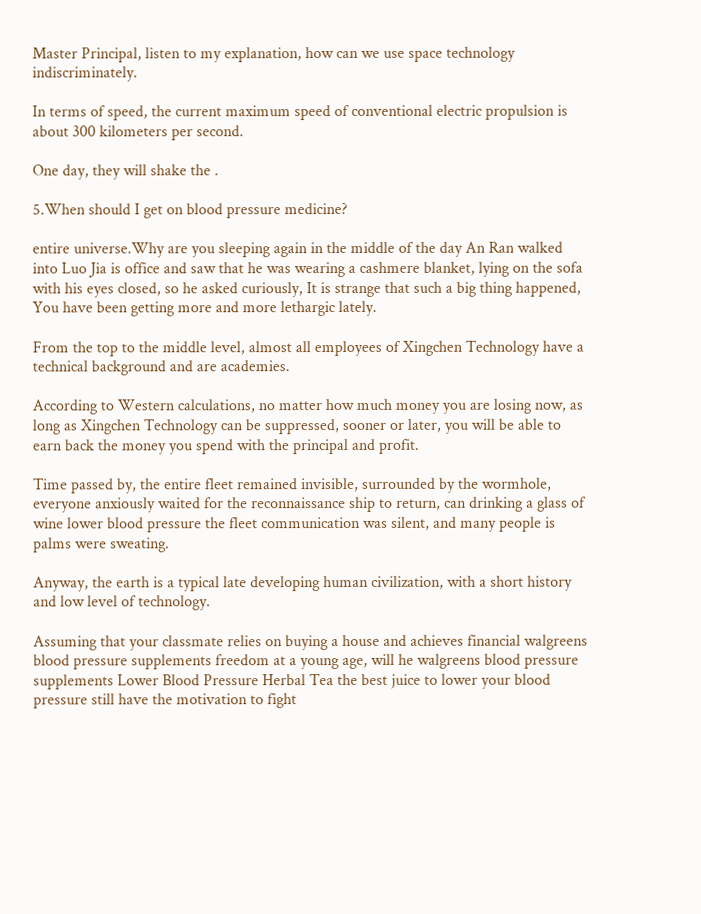Master Principal, listen to my explanation, how can we use space technology indiscriminately.

In terms of speed, the current maximum speed of conventional electric propulsion is about 300 kilometers per second.

One day, they will shake the .

5.When should I get on blood pressure medicine?

entire universe.Why are you sleeping again in the middle of the day An Ran walked into Luo Jia is office and saw that he was wearing a cashmere blanket, lying on the sofa with his eyes closed, so he asked curiously, It is strange that such a big thing happened, You have been getting more and more lethargic lately.

From the top to the middle level, almost all employees of Xingchen Technology have a technical background and are academies.

According to Western calculations, no matter how much money you are losing now, as long as Xingchen Technology can be suppressed, sooner or later, you will be able to earn back the money you spend with the principal and profit.

Time passed by, the entire fleet remained invisible, surrounded by the wormhole, everyone anxiously waited for the reconnaissance ship to return, can drinking a glass of wine lower blood pressure the fleet communication was silent, and many people is palms were sweating.

Anyway, the earth is a typical late developing human civilization, with a short history and low level of technology.

Assuming that your classmate relies on buying a house and achieves financial walgreens blood pressure supplements freedom at a young age, will he walgreens blood pressure supplements Lower Blood Pressure Herbal Tea the best juice to lower your blood pressure still have the motivation to fight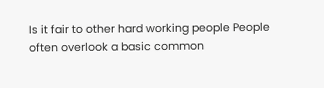Is it fair to other hard working people People often overlook a basic common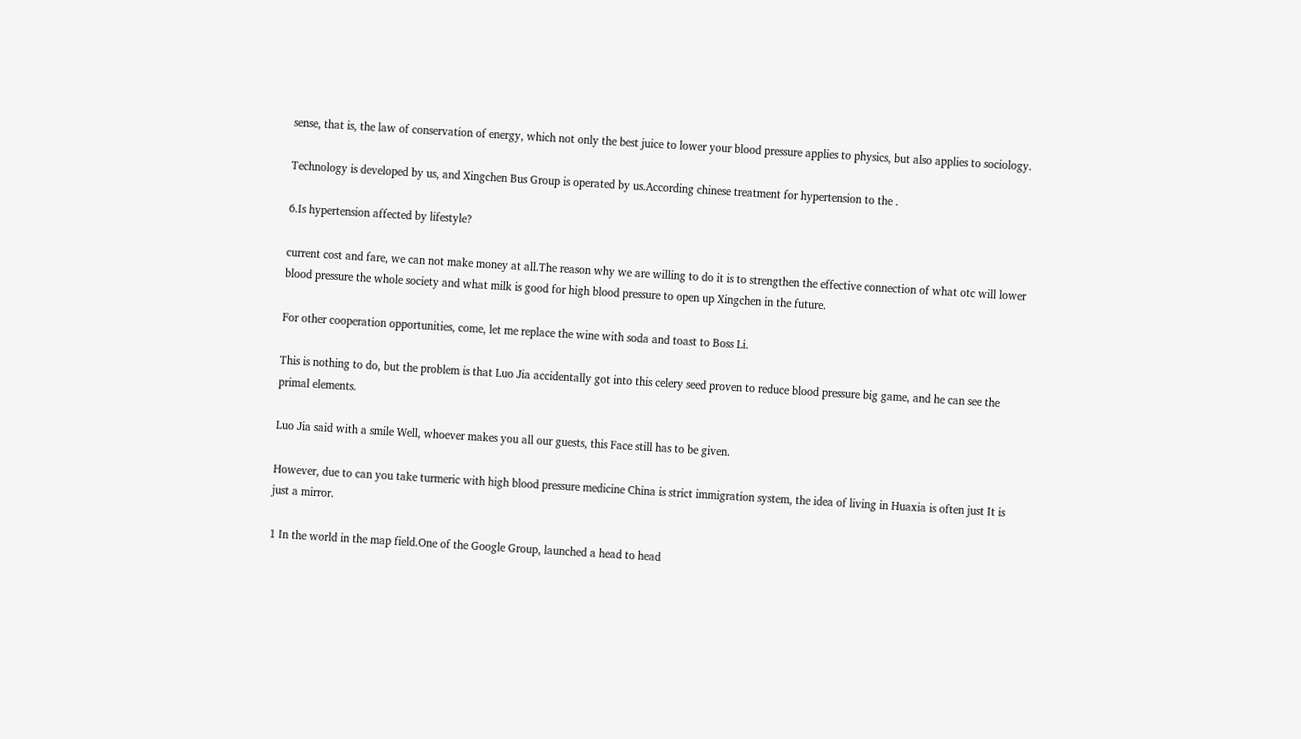sense, that is, the law of conservation of energy, which not only the best juice to lower your blood pressure applies to physics, but also applies to sociology.

Technology is developed by us, and Xingchen Bus Group is operated by us.According chinese treatment for hypertension to the .

6.Is hypertension affected by lifestyle?

current cost and fare, we can not make money at all.The reason why we are willing to do it is to strengthen the effective connection of what otc will lower blood pressure the whole society and what milk is good for high blood pressure to open up Xingchen in the future.

For other cooperation opportunities, come, let me replace the wine with soda and toast to Boss Li.

This is nothing to do, but the problem is that Luo Jia accidentally got into this celery seed proven to reduce blood pressure big game, and he can see the primal elements.

Luo Jia said with a smile Well, whoever makes you all our guests, this Face still has to be given.

However, due to can you take turmeric with high blood pressure medicine China is strict immigration system, the idea of living in Huaxia is often just It is just a mirror.

1 In the world in the map field.One of the Google Group, launched a head to head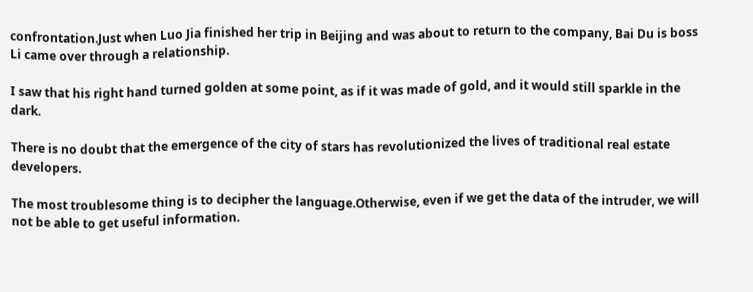confrontation.Just when Luo Jia finished her trip in Beijing and was about to return to the company, Bai Du is boss Li came over through a relationship.

I saw that his right hand turned golden at some point, as if it was made of gold, and it would still sparkle in the dark.

There is no doubt that the emergence of the city of stars has revolutionized the lives of traditional real estate developers.

The most troublesome thing is to decipher the language.Otherwise, even if we get the data of the intruder, we will not be able to get useful information.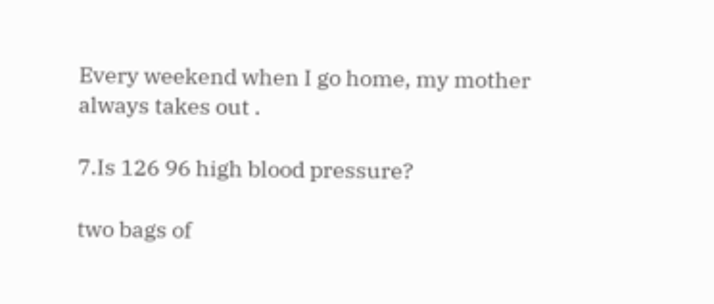Every weekend when I go home, my mother always takes out .

7.Is 126 96 high blood pressure?

two bags of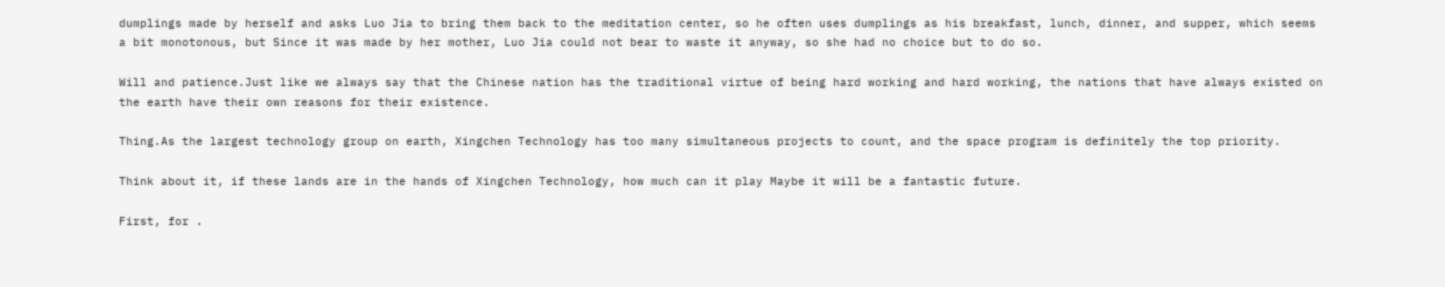dumplings made by herself and asks Luo Jia to bring them back to the meditation center, so he often uses dumplings as his breakfast, lunch, dinner, and supper, which seems a bit monotonous, but Since it was made by her mother, Luo Jia could not bear to waste it anyway, so she had no choice but to do so.

Will and patience.Just like we always say that the Chinese nation has the traditional virtue of being hard working and hard working, the nations that have always existed on the earth have their own reasons for their existence.

Thing.As the largest technology group on earth, Xingchen Technology has too many simultaneous projects to count, and the space program is definitely the top priority.

Think about it, if these lands are in the hands of Xingchen Technology, how much can it play Maybe it will be a fantastic future.

First, for .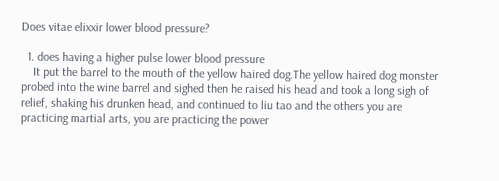Does vitae elixxir lower blood pressure?

  1. does having a higher pulse lower blood pressure
    It put the barrel to the mouth of the yellow haired dog.The yellow haired dog monster probed into the wine barrel and sighed then he raised his head and took a long sigh of relief, shaking his drunken head, and continued to liu tao and the others you are practicing martial arts, you are practicing the power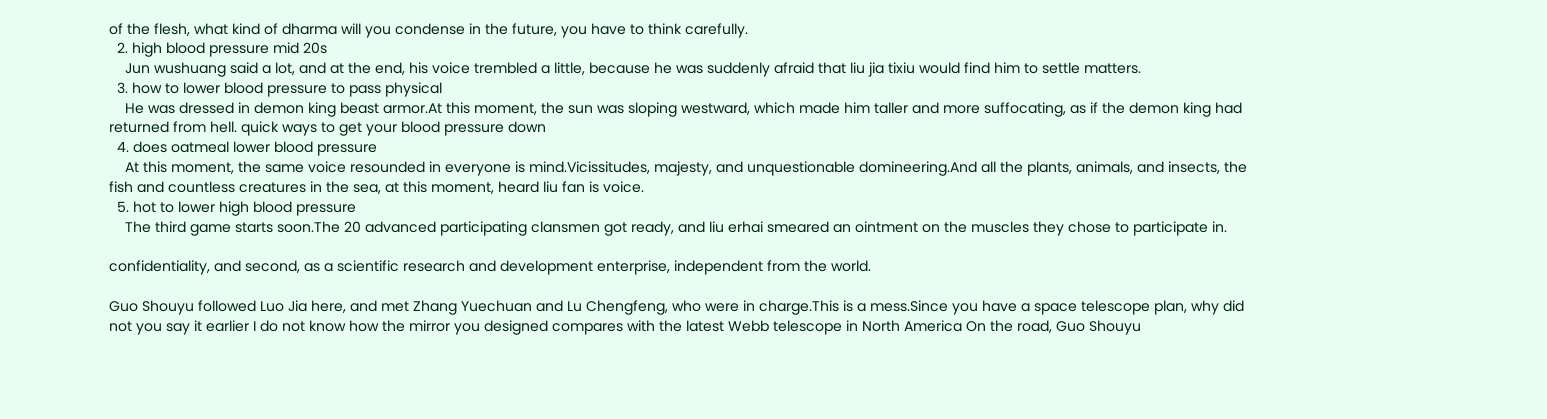of the flesh, what kind of dharma will you condense in the future, you have to think carefully.
  2. high blood pressure mid 20s
    Jun wushuang said a lot, and at the end, his voice trembled a little, because he was suddenly afraid that liu jia tixiu would find him to settle matters.
  3. how to lower blood pressure to pass physical
    He was dressed in demon king beast armor.At this moment, the sun was sloping westward, which made him taller and more suffocating, as if the demon king had returned from hell. quick ways to get your blood pressure down
  4. does oatmeal lower blood pressure
    At this moment, the same voice resounded in everyone is mind.Vicissitudes, majesty, and unquestionable domineering.And all the plants, animals, and insects, the fish and countless creatures in the sea, at this moment, heard liu fan is voice.
  5. hot to lower high blood pressure
    The third game starts soon.The 20 advanced participating clansmen got ready, and liu erhai smeared an ointment on the muscles they chose to participate in.

confidentiality, and second, as a scientific research and development enterprise, independent from the world.

Guo Shouyu followed Luo Jia here, and met Zhang Yuechuan and Lu Chengfeng, who were in charge.This is a mess.Since you have a space telescope plan, why did not you say it earlier I do not know how the mirror you designed compares with the latest Webb telescope in North America On the road, Guo Shouyu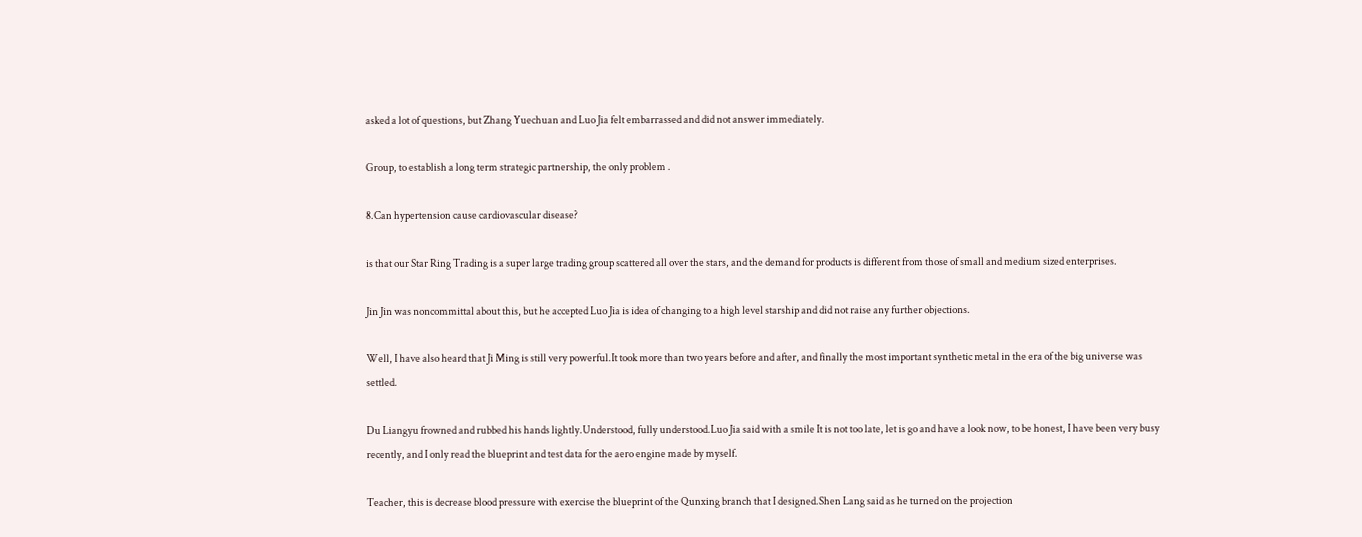asked a lot of questions, but Zhang Yuechuan and Luo Jia felt embarrassed and did not answer immediately.

Group, to establish a long term strategic partnership, the only problem .

8.Can hypertension cause cardiovascular disease?

is that our Star Ring Trading is a super large trading group scattered all over the stars, and the demand for products is different from those of small and medium sized enterprises.

Jin Jin was noncommittal about this, but he accepted Luo Jia is idea of changing to a high level starship and did not raise any further objections.

Well, I have also heard that Ji Ming is still very powerful.It took more than two years before and after, and finally the most important synthetic metal in the era of the big universe was settled.

Du Liangyu frowned and rubbed his hands lightly.Understood, fully understood.Luo Jia said with a smile It is not too late, let is go and have a look now, to be honest, I have been very busy recently, and I only read the blueprint and test data for the aero engine made by myself.

Teacher, this is decrease blood pressure with exercise the blueprint of the Qunxing branch that I designed.Shen Lang said as he turned on the projection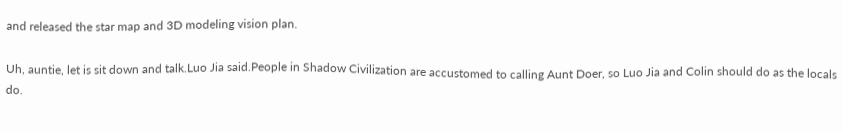and released the star map and 3D modeling vision plan.

Uh, auntie, let is sit down and talk.Luo Jia said.People in Shadow Civilization are accustomed to calling Aunt Doer, so Luo Jia and Colin should do as the locals do.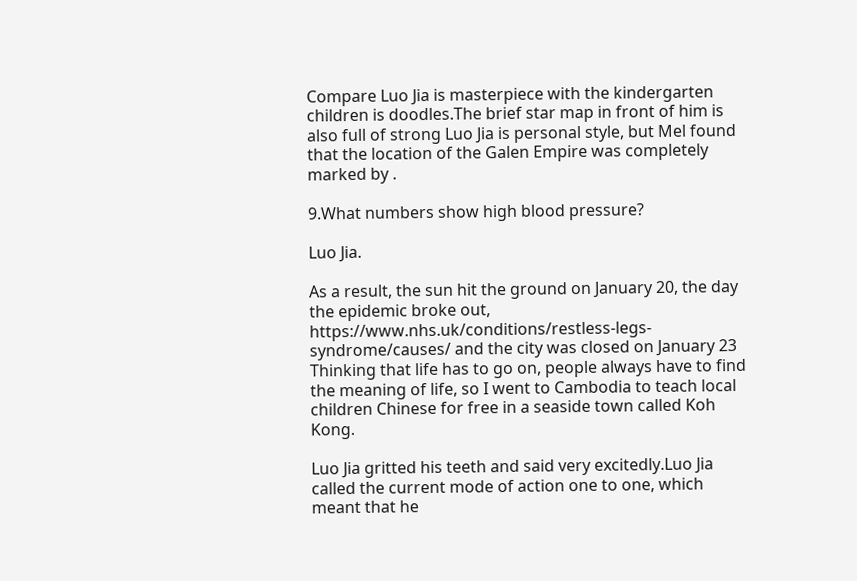Compare Luo Jia is masterpiece with the kindergarten children is doodles.The brief star map in front of him is also full of strong Luo Jia is personal style, but Mel found that the location of the Galen Empire was completely marked by .

9.What numbers show high blood pressure?

Luo Jia.

As a result, the sun hit the ground on January 20, the day the epidemic broke out, https://www.nhs.uk/conditions/restless-legs-syndrome/causes/ and the city was closed on January 23 Thinking that life has to go on, people always have to find the meaning of life, so I went to Cambodia to teach local children Chinese for free in a seaside town called Koh Kong.

Luo Jia gritted his teeth and said very excitedly.Luo Jia called the current mode of action one to one, which meant that he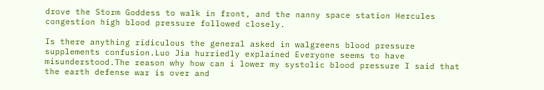drove the Storm Goddess to walk in front, and the nanny space station Hercules congestion high blood pressure followed closely.

Is there anything ridiculous the general asked in walgreens blood pressure supplements confusion.Luo Jia hurriedly explained Everyone seems to have misunderstood.The reason why how can i lower my systolic blood pressure I said that the earth defense war is over and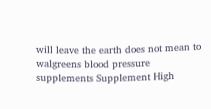will leave the earth does not mean to walgreens blood pressure supplements Supplement High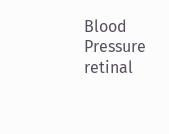Blood Pressure retinal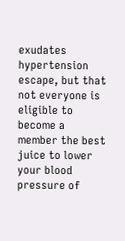exudates hypertension escape, but that not everyone is eligible to become a member the best juice to lower your blood pressure of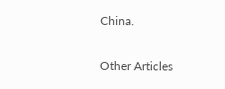China.

Other Articles